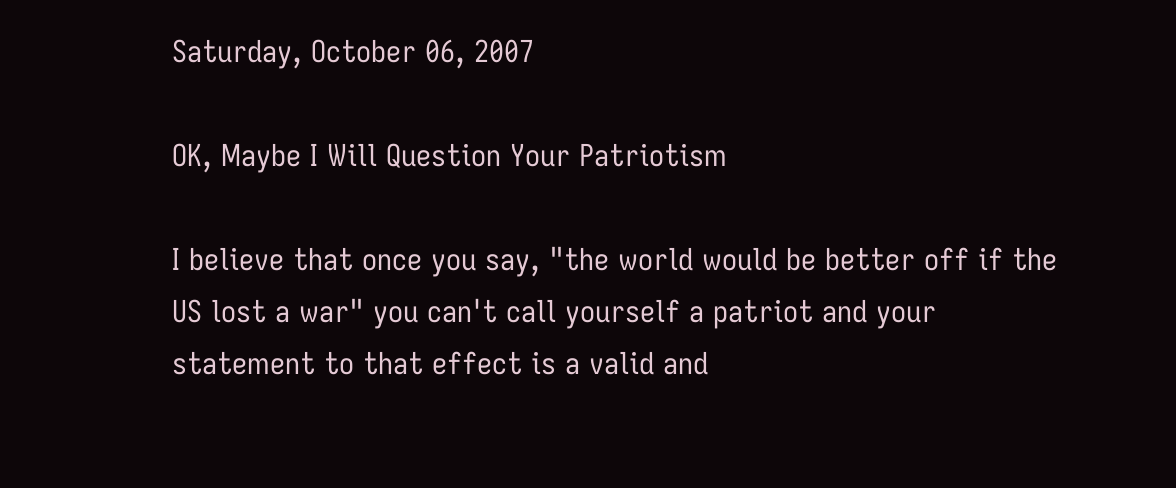Saturday, October 06, 2007

OK, Maybe I Will Question Your Patriotism

I believe that once you say, "the world would be better off if the US lost a war" you can't call yourself a patriot and your statement to that effect is a valid and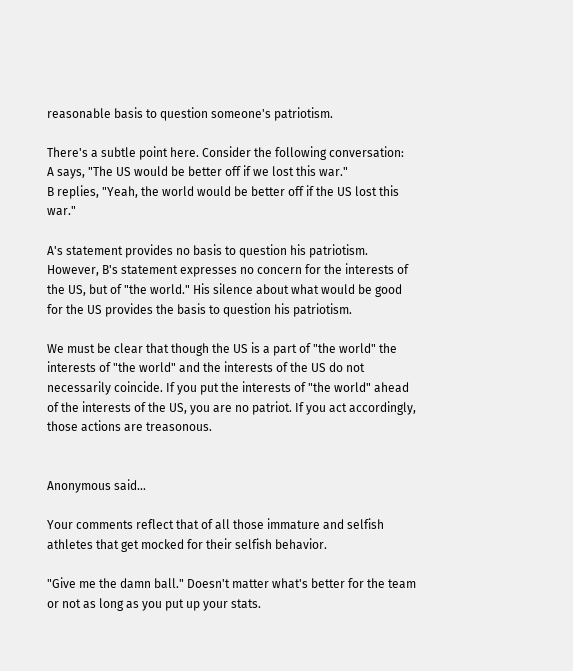reasonable basis to question someone's patriotism.

There's a subtle point here. Consider the following conversation:
A says, "The US would be better off if we lost this war."
B replies, "Yeah, the world would be better off if the US lost this war."

A's statement provides no basis to question his patriotism. However, B's statement expresses no concern for the interests of the US, but of "the world." His silence about what would be good for the US provides the basis to question his patriotism.

We must be clear that though the US is a part of "the world" the interests of "the world" and the interests of the US do not necessarily coincide. If you put the interests of "the world" ahead of the interests of the US, you are no patriot. If you act accordingly, those actions are treasonous.


Anonymous said...

Your comments reflect that of all those immature and selfish athletes that get mocked for their selfish behavior.

"Give me the damn ball." Doesn't matter what's better for the team or not as long as you put up your stats.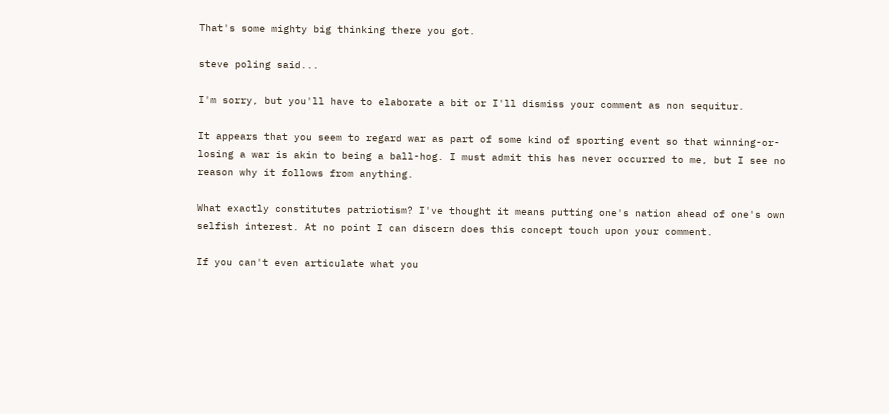That's some mighty big thinking there you got.

steve poling said...

I'm sorry, but you'll have to elaborate a bit or I'll dismiss your comment as non sequitur.

It appears that you seem to regard war as part of some kind of sporting event so that winning-or-losing a war is akin to being a ball-hog. I must admit this has never occurred to me, but I see no reason why it follows from anything.

What exactly constitutes patriotism? I've thought it means putting one's nation ahead of one's own selfish interest. At no point I can discern does this concept touch upon your comment.

If you can't even articulate what you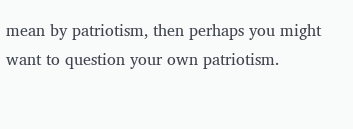mean by patriotism, then perhaps you might want to question your own patriotism.